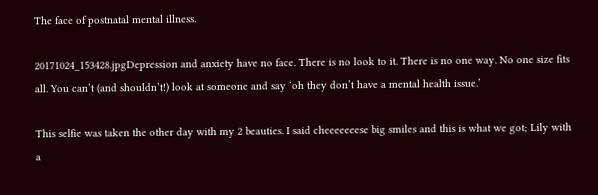The face of postnatal mental illness.

20171024_153428.jpgDepression and anxiety have no face. There is no look to it. There is no one way. No one size fits all. You can’t (and shouldn’t!) look at someone and say ‘oh they don’t have a mental health issue.’

This selfie was taken the other day with my 2 beauties. I said cheeeeeeese big smiles and this is what we got; Lily with a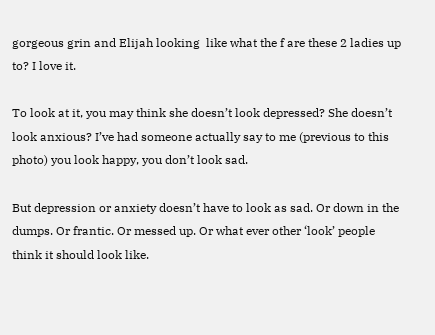gorgeous grin and Elijah looking  like what the f are these 2 ladies up to? I love it.

To look at it, you may think she doesn’t look depressed? She doesn’t look anxious? I’ve had someone actually say to me (previous to this photo) you look happy, you don’t look sad.

But depression or anxiety doesn’t have to look as sad. Or down in the dumps. Or frantic. Or messed up. Or what ever other ‘look’ people think it should look like.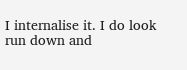I internalise it. I do look run down and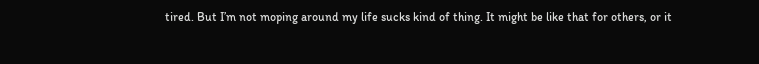tired. But I’m not moping around my life sucks kind of thing. It might be like that for others, or it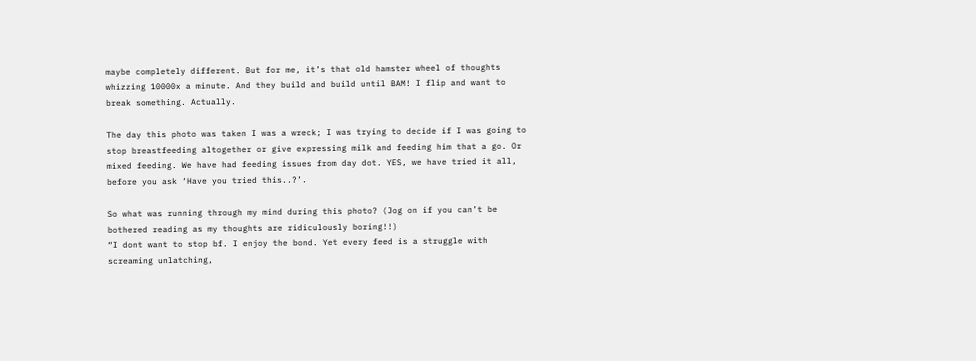maybe completely different. But for me, it’s that old hamster wheel of thoughts whizzing 10000x a minute. And they build and build until BAM! I flip and want to break something. Actually.

The day this photo was taken I was a wreck; I was trying to decide if I was going to stop breastfeeding altogether or give expressing milk and feeding him that a go. Or mixed feeding. We have had feeding issues from day dot. YES, we have tried it all, before you ask ‘Have you tried this..?’.

So what was running through my mind during this photo? (Jog on if you can’t be bothered reading as my thoughts are ridiculously boring!!)
“I dont want to stop bf. I enjoy the bond. Yet every feed is a struggle with screaming unlatching,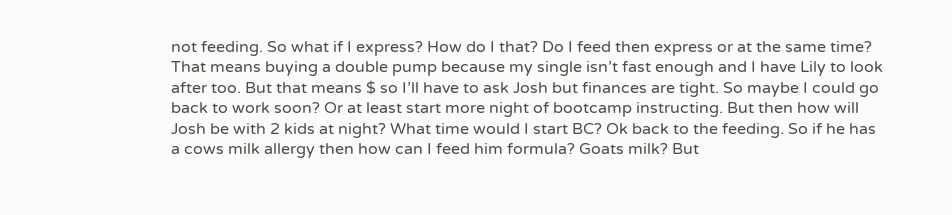not feeding. So what if I express? How do I that? Do I feed then express or at the same time? That means buying a double pump because my single isn’t fast enough and I have Lily to look after too. But that means $ so I’ll have to ask Josh but finances are tight. So maybe I could go back to work soon? Or at least start more night of bootcamp instructing. But then how will Josh be with 2 kids at night? What time would I start BC? Ok back to the feeding. So if he has a cows milk allergy then how can I feed him formula? Goats milk? But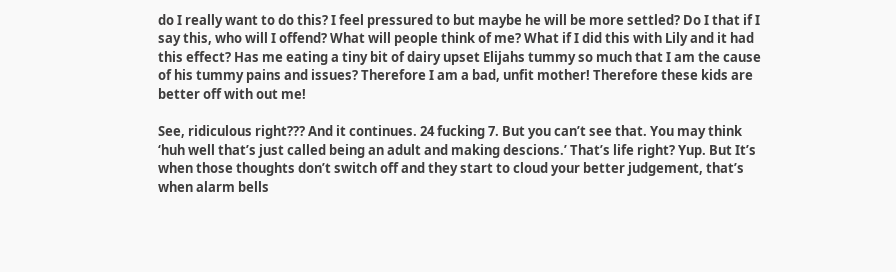do I really want to do this? I feel pressured to but maybe he will be more settled? Do I that if I say this, who will I offend? What will people think of me? What if I did this with Lily and it had this effect? Has me eating a tiny bit of dairy upset Elijahs tummy so much that I am the cause of his tummy pains and issues? Therefore I am a bad, unfit mother! Therefore these kids are better off with out me!

See, ridiculous right??? And it continues. 24 fucking 7. But you can’t see that. You may think ‘huh well that’s just called being an adult and making descions.’ That’s life right? Yup. But It’s when those thoughts don’t switch off and they start to cloud your better judgement, that’s when alarm bells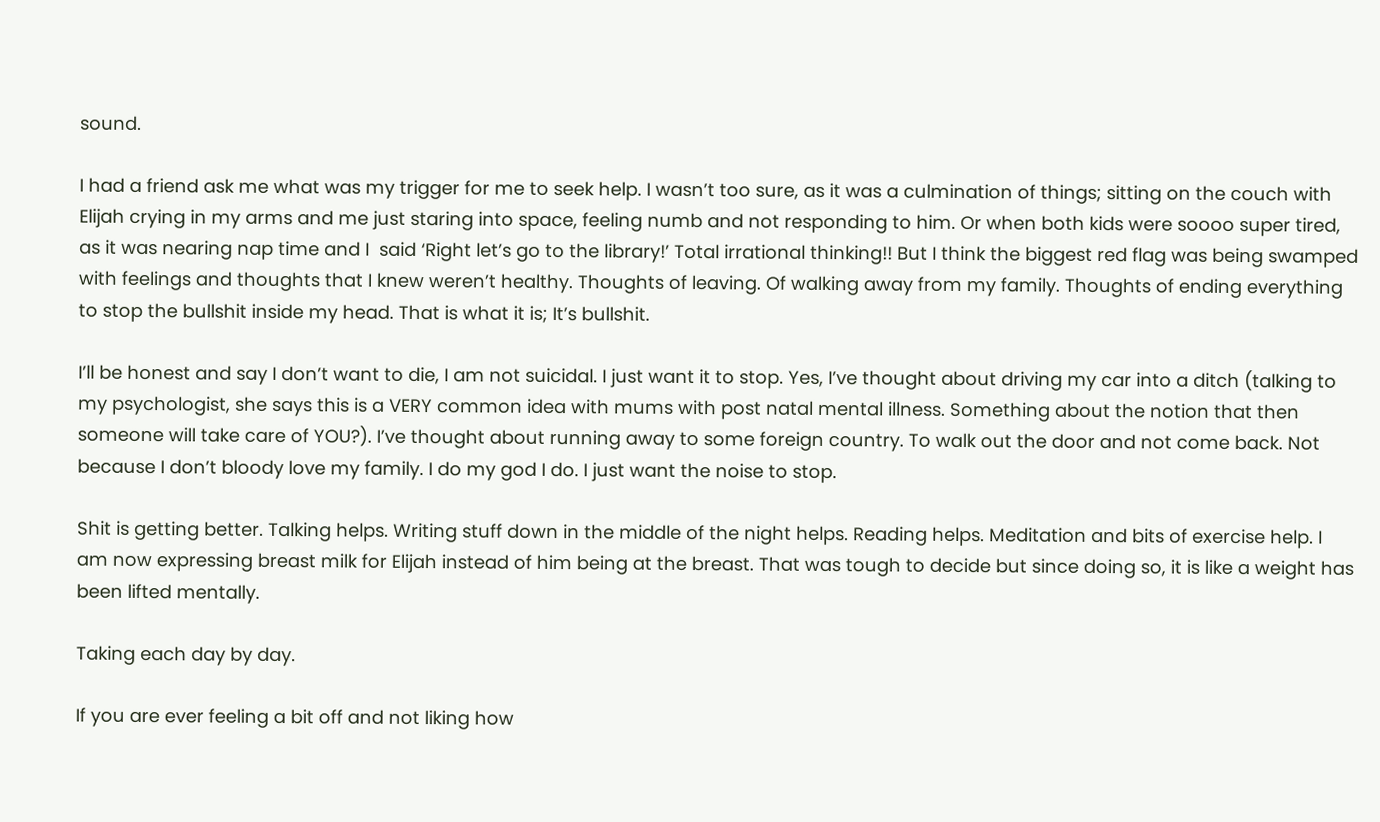sound.

I had a friend ask me what was my trigger for me to seek help. I wasn’t too sure, as it was a culmination of things; sitting on the couch with Elijah crying in my arms and me just staring into space, feeling numb and not responding to him. Or when both kids were soooo super tired, as it was nearing nap time and I  said ‘Right let’s go to the library!’ Total irrational thinking!! But I think the biggest red flag was being swamped with feelings and thoughts that I knew weren’t healthy. Thoughts of leaving. Of walking away from my family. Thoughts of ending everything to stop the bullshit inside my head. That is what it is; It’s bullshit.

I’ll be honest and say I don’t want to die, I am not suicidal. I just want it to stop. Yes, I’ve thought about driving my car into a ditch (talking to my psychologist, she says this is a VERY common idea with mums with post natal mental illness. Something about the notion that then someone will take care of YOU?). I’ve thought about running away to some foreign country. To walk out the door and not come back. Not because I don’t bloody love my family. I do my god I do. I just want the noise to stop.

Shit is getting better. Talking helps. Writing stuff down in the middle of the night helps. Reading helps. Meditation and bits of exercise help. I am now expressing breast milk for Elijah instead of him being at the breast. That was tough to decide but since doing so, it is like a weight has been lifted mentally.

Taking each day by day.

If you are ever feeling a bit off and not liking how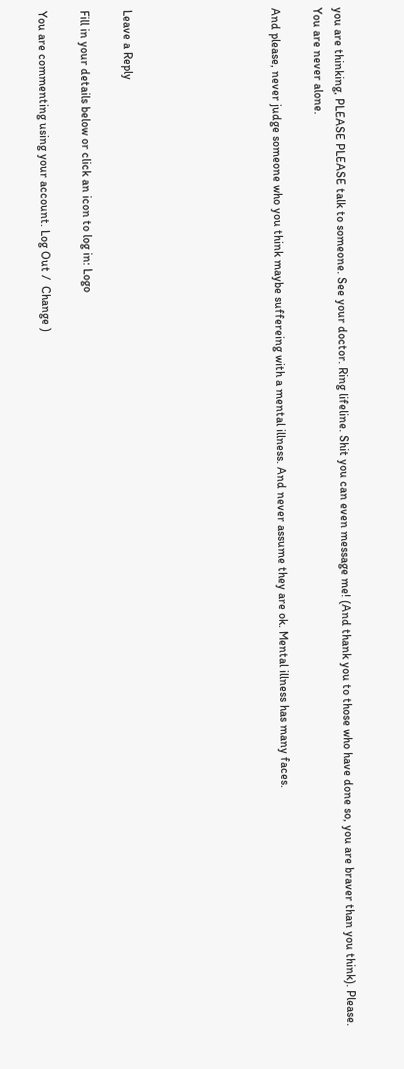you are thinking, PLEASE PLEASE talk to someone. See your doctor. Ring lifeline. Shit you can even message me! (And thank you to those who have done so, you are braver than you think). Please. You are never alone.

And please, never judge someone who you think maybe suffereing with a mental illness. And never assume they are ok. Mental illness has many faces.






Leave a Reply

Fill in your details below or click an icon to log in: Logo

You are commenting using your account. Log Out /  Change )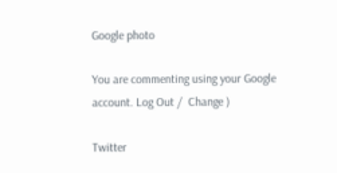Google photo

You are commenting using your Google account. Log Out /  Change )

Twitter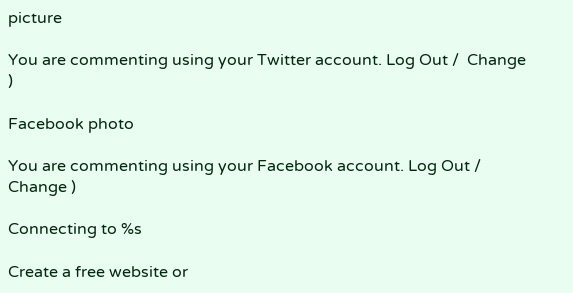picture

You are commenting using your Twitter account. Log Out /  Change )

Facebook photo

You are commenting using your Facebook account. Log Out /  Change )

Connecting to %s

Create a free website or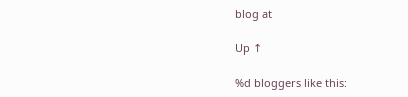blog at

Up ↑

%d bloggers like this: